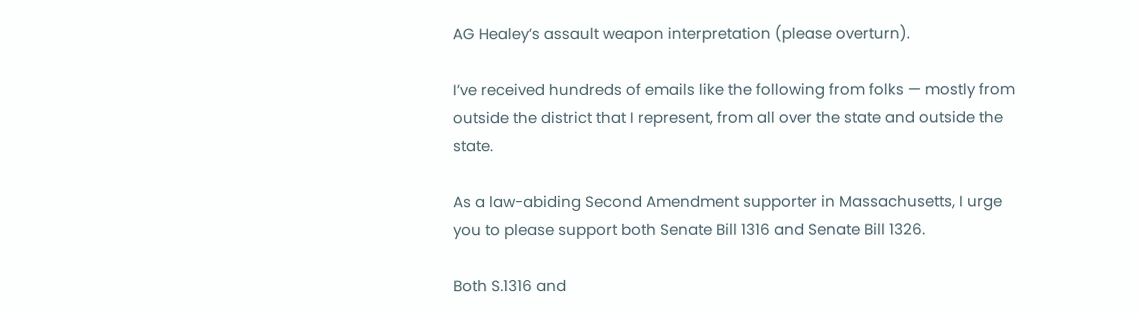AG Healey’s assault weapon interpretation (please overturn).

I’ve received hundreds of emails like the following from folks — mostly from outside the district that I represent, from all over the state and outside the state.

As a law-abiding Second Amendment supporter in Massachusetts, I urge you to please support both Senate Bill 1316 and Senate Bill 1326.

Both S.1316 and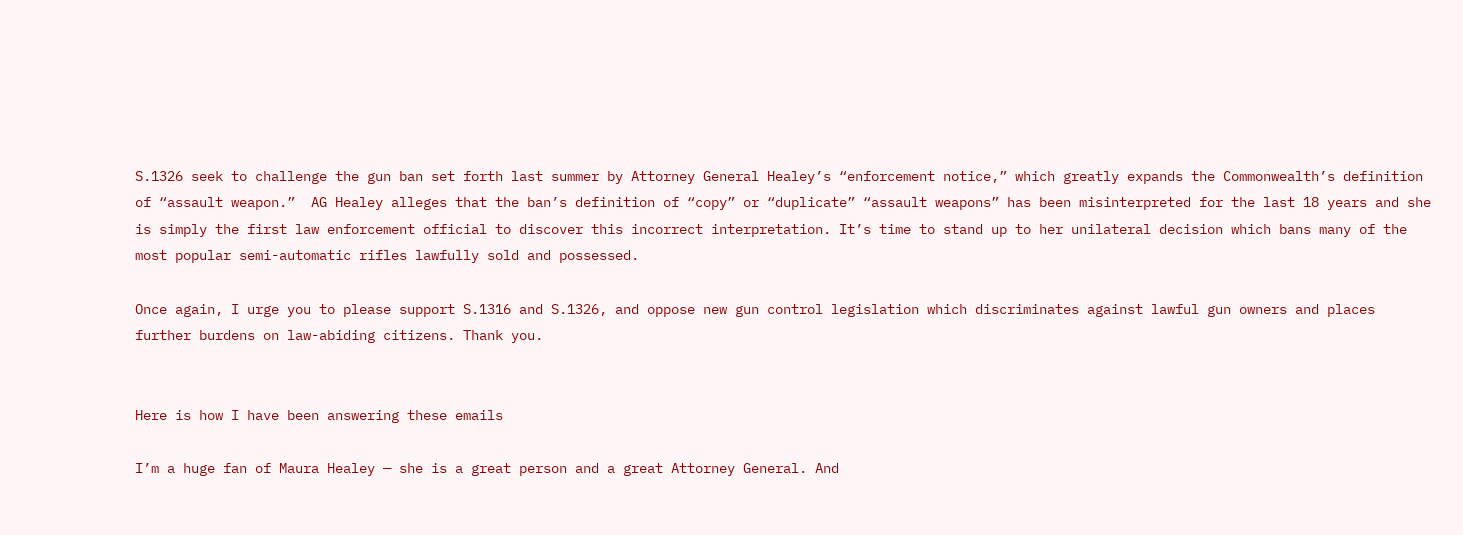S.1326 seek to challenge the gun ban set forth last summer by Attorney General Healey’s “enforcement notice,” which greatly expands the Commonwealth’s definition of “assault weapon.”  AG Healey alleges that the ban’s definition of “copy” or “duplicate” “assault weapons” has been misinterpreted for the last 18 years and she is simply the first law enforcement official to discover this incorrect interpretation. It’s time to stand up to her unilateral decision which bans many of the most popular semi-automatic rifles lawfully sold and possessed.

Once again, I urge you to please support S.1316 and S.1326, and oppose new gun control legislation which discriminates against lawful gun owners and places further burdens on law-abiding citizens. Thank you.


Here is how I have been answering these emails

I’m a huge fan of Maura Healey — she is a great person and a great Attorney General. And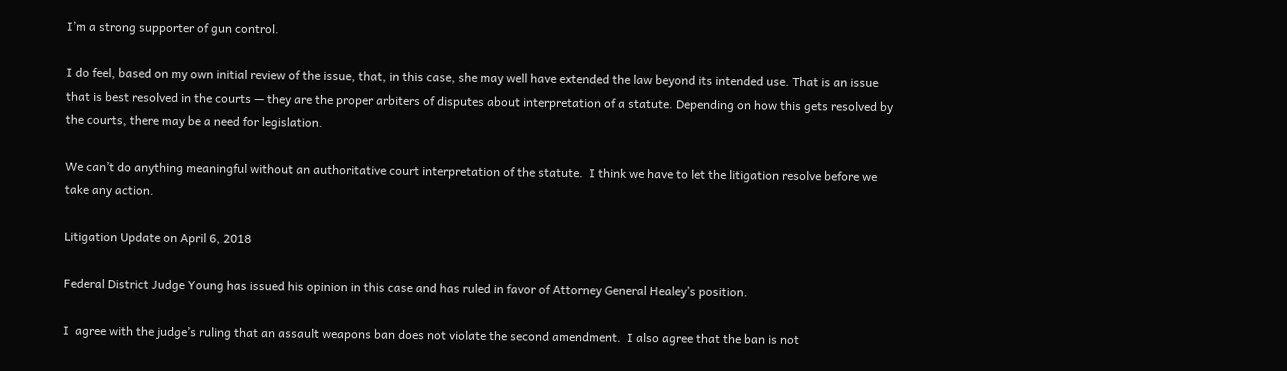I’m a strong supporter of gun control.

I do feel, based on my own initial review of the issue, that, in this case, she may well have extended the law beyond its intended use. That is an issue that is best resolved in the courts — they are the proper arbiters of disputes about interpretation of a statute. Depending on how this gets resolved by the courts, there may be a need for legislation.

We can’t do anything meaningful without an authoritative court interpretation of the statute.  I think we have to let the litigation resolve before we take any action.

Litigation Update on April 6, 2018

Federal District Judge Young has issued his opinion in this case and has ruled in favor of Attorney General Healey’s position.

I  agree with the judge’s ruling that an assault weapons ban does not violate the second amendment.  I also agree that the ban is not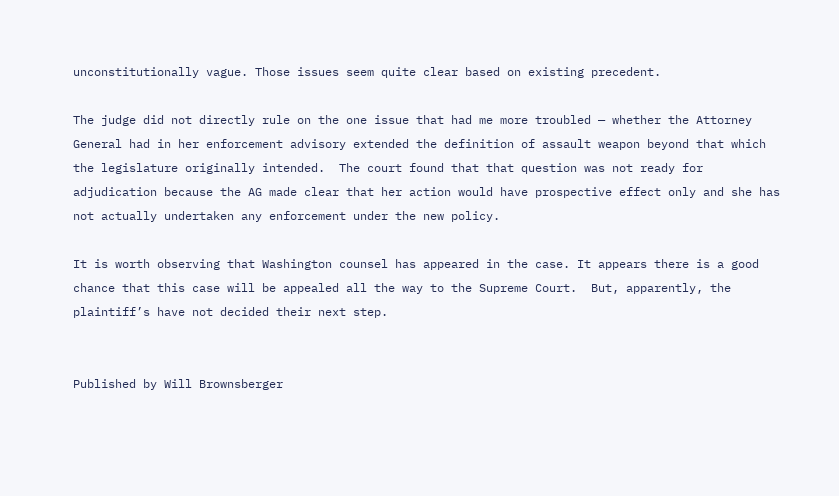unconstitutionally vague. Those issues seem quite clear based on existing precedent.

The judge did not directly rule on the one issue that had me more troubled — whether the Attorney General had in her enforcement advisory extended the definition of assault weapon beyond that which the legislature originally intended.  The court found that that question was not ready for adjudication because the AG made clear that her action would have prospective effect only and she has not actually undertaken any enforcement under the new policy.

It is worth observing that Washington counsel has appeared in the case. It appears there is a good chance that this case will be appealed all the way to the Supreme Court.  But, apparently, the plaintiff’s have not decided their next step.


Published by Will Brownsberger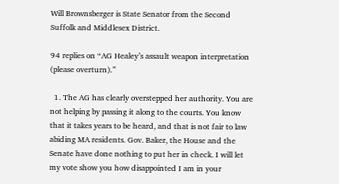Will Brownsberger is State Senator from the Second Suffolk and Middlesex District.

94 replies on “AG Healey’s assault weapon interpretation (please overturn).”

  1. The AG has clearly overstepped her authority. You are not helping by passing it along to the courts. You know that it takes years to be heard, and that is not fair to law abiding MA residents. Gov. Baker, the House and the Senate have done nothing to put her in check. I will let my vote show you how disappointed I am in your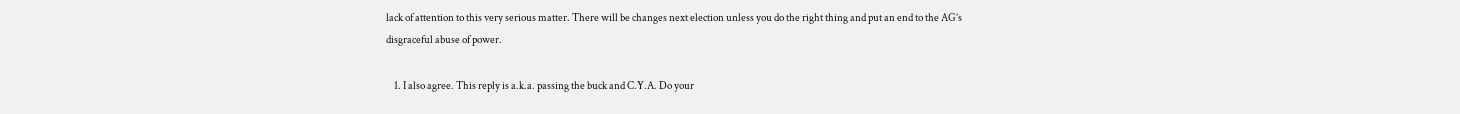lack of attention to this very serious matter. There will be changes next election unless you do the right thing and put an end to the AG’s disgraceful abuse of power.

    1. I also agree. This reply is a.k.a. passing the buck and C.Y.A. Do your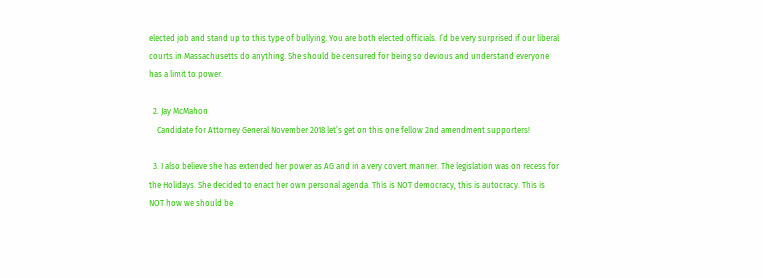elected job and stand up to this type of bullying. You are both elected officials. I’d be very surprised if our liberal courts in Massachusetts do anything. She should be censured for being so devious and understand everyone has a limit to power.

  2. Jay McMahon
    Candidate for Attorney General November 2018 let’s get on this one fellow 2nd amendment supporters!

  3. I also believe she has extended her power as AG and in a very covert manner. The legislation was on recess for the Holidays. She decided to enact her own personal agenda. This is NOT democracy, this is autocracy. This is NOT how we should be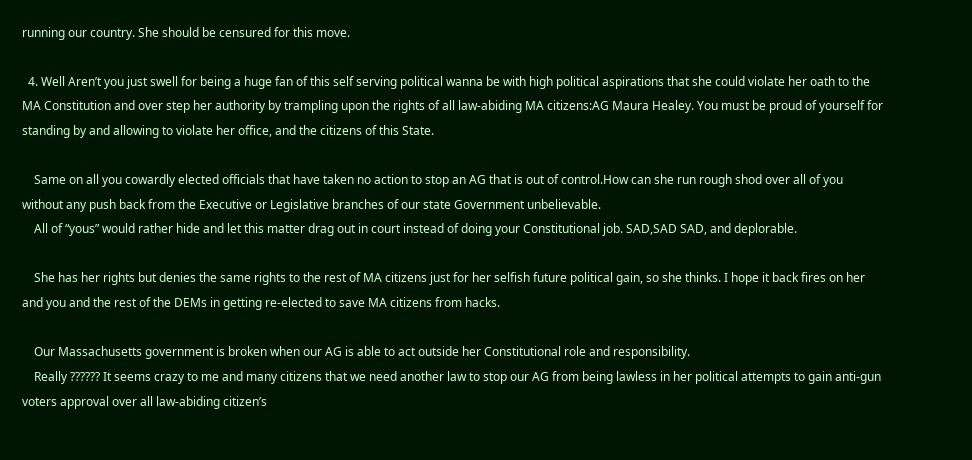running our country. She should be censured for this move.

  4. Well Aren’t you just swell for being a huge fan of this self serving political wanna be with high political aspirations that she could violate her oath to the MA Constitution and over step her authority by trampling upon the rights of all law-abiding MA citizens:AG Maura Healey. You must be proud of yourself for standing by and allowing to violate her office, and the citizens of this State.

    Same on all you cowardly elected officials that have taken no action to stop an AG that is out of control.How can she run rough shod over all of you without any push back from the Executive or Legislative branches of our state Government unbelievable.
    All of “yous” would rather hide and let this matter drag out in court instead of doing your Constitutional job. SAD,SAD SAD, and deplorable.

    She has her rights but denies the same rights to the rest of MA citizens just for her selfish future political gain, so she thinks. I hope it back fires on her and you and the rest of the DEMs in getting re-elected to save MA citizens from hacks.

    Our Massachusetts government is broken when our AG is able to act outside her Constitutional role and responsibility.
    Really ?????? It seems crazy to me and many citizens that we need another law to stop our AG from being lawless in her political attempts to gain anti-gun voters approval over all law-abiding citizen’s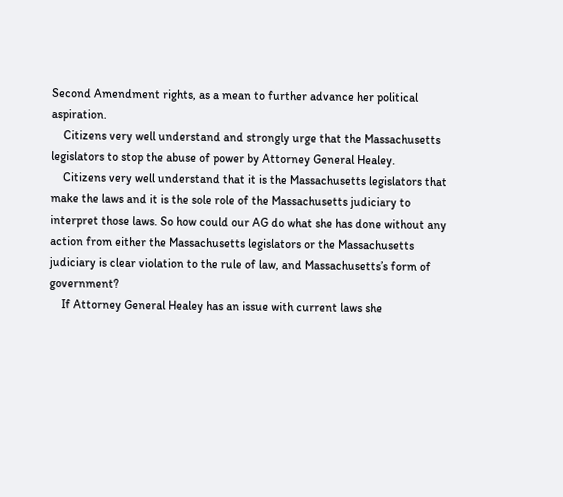Second Amendment rights, as a mean to further advance her political aspiration.
    Citizens very well understand and strongly urge that the Massachusetts legislators to stop the abuse of power by Attorney General Healey.
    Citizens very well understand that it is the Massachusetts legislators that make the laws and it is the sole role of the Massachusetts judiciary to interpret those laws. So how could our AG do what she has done without any action from either the Massachusetts legislators or the Massachusetts judiciary is clear violation to the rule of law, and Massachusetts’s form of government?
    If Attorney General Healey has an issue with current laws she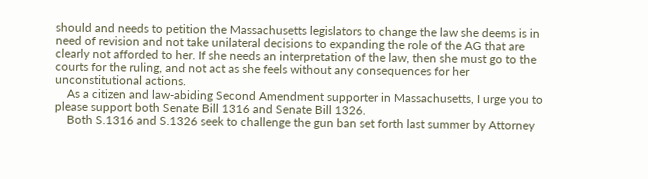should and needs to petition the Massachusetts legislators to change the law she deems is in need of revision and not take unilateral decisions to expanding the role of the AG that are clearly not afforded to her. If she needs an interpretation of the law, then she must go to the courts for the ruling, and not act as she feels without any consequences for her unconstitutional actions.
    As a citizen and law-abiding Second Amendment supporter in Massachusetts, I urge you to please support both Senate Bill 1316 and Senate Bill 1326.
    Both S.1316 and S.1326 seek to challenge the gun ban set forth last summer by Attorney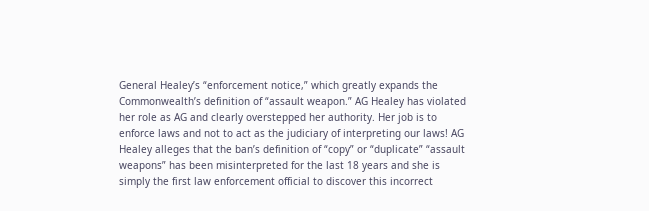General Healey’s “enforcement notice,” which greatly expands the Commonwealth’s definition of “assault weapon.” AG Healey has violated her role as AG and clearly overstepped her authority. Her job is to enforce laws and not to act as the judiciary of interpreting our laws! AG Healey alleges that the ban’s definition of “copy” or “duplicate” “assault weapons” has been misinterpreted for the last 18 years and she is simply the first law enforcement official to discover this incorrect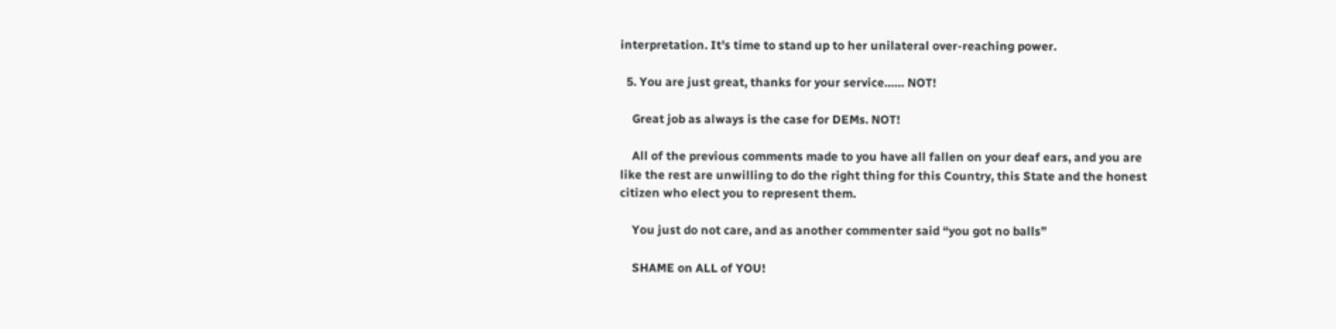interpretation. It’s time to stand up to her unilateral over-reaching power.

  5. You are just great, thanks for your service…… NOT!

    Great job as always is the case for DEMs. NOT!

    All of the previous comments made to you have all fallen on your deaf ears, and you are like the rest are unwilling to do the right thing for this Country, this State and the honest citizen who elect you to represent them.

    You just do not care, and as another commenter said “you got no balls”

    SHAME on ALL of YOU!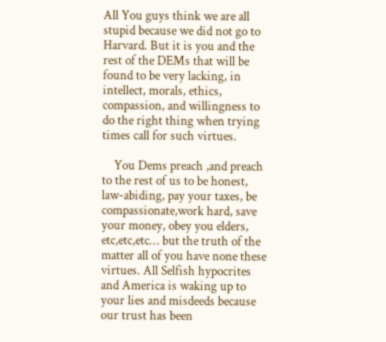All You guys think we are all stupid because we did not go to Harvard. But it is you and the rest of the DEMs that will be found to be very lacking, in intellect, morals, ethics, compassion, and willingness to do the right thing when trying times call for such virtues.

    You Dems preach ,and preach to the rest of us to be honest, law-abiding, pay your taxes, be compassionate,work hard, save your money, obey you elders, etc,etc,etc… but the truth of the matter all of you have none these virtues. All Selfish hypocrites and America is waking up to your lies and misdeeds because our trust has been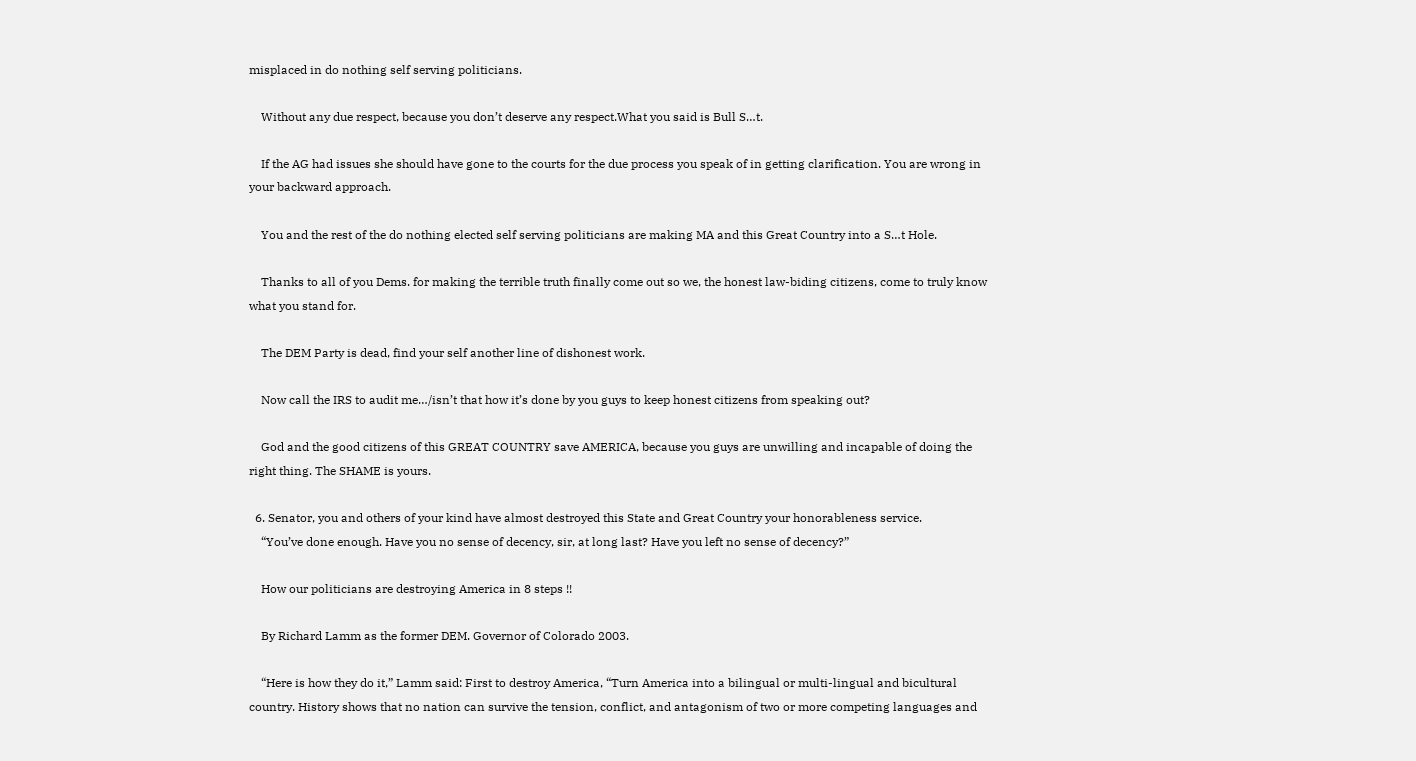misplaced in do nothing self serving politicians.

    Without any due respect, because you don’t deserve any respect.What you said is Bull S…t.

    If the AG had issues she should have gone to the courts for the due process you speak of in getting clarification. You are wrong in your backward approach.

    You and the rest of the do nothing elected self serving politicians are making MA and this Great Country into a S…t Hole.

    Thanks to all of you Dems. for making the terrible truth finally come out so we, the honest law-biding citizens, come to truly know what you stand for.

    The DEM Party is dead, find your self another line of dishonest work.

    Now call the IRS to audit me…/isn’t that how it’s done by you guys to keep honest citizens from speaking out?

    God and the good citizens of this GREAT COUNTRY save AMERICA, because you guys are unwilling and incapable of doing the right thing. The SHAME is yours.

  6. Senator, you and others of your kind have almost destroyed this State and Great Country your honorableness service.
    “You’ve done enough. Have you no sense of decency, sir, at long last? Have you left no sense of decency?”

    How our politicians are destroying America in 8 steps !!

    By Richard Lamm as the former DEM. Governor of Colorado 2003.

    “Here is how they do it,” Lamm said: First to destroy America, “Turn America into a bilingual or multi-lingual and bicultural country. History shows that no nation can survive the tension, conflict, and antagonism of two or more competing languages and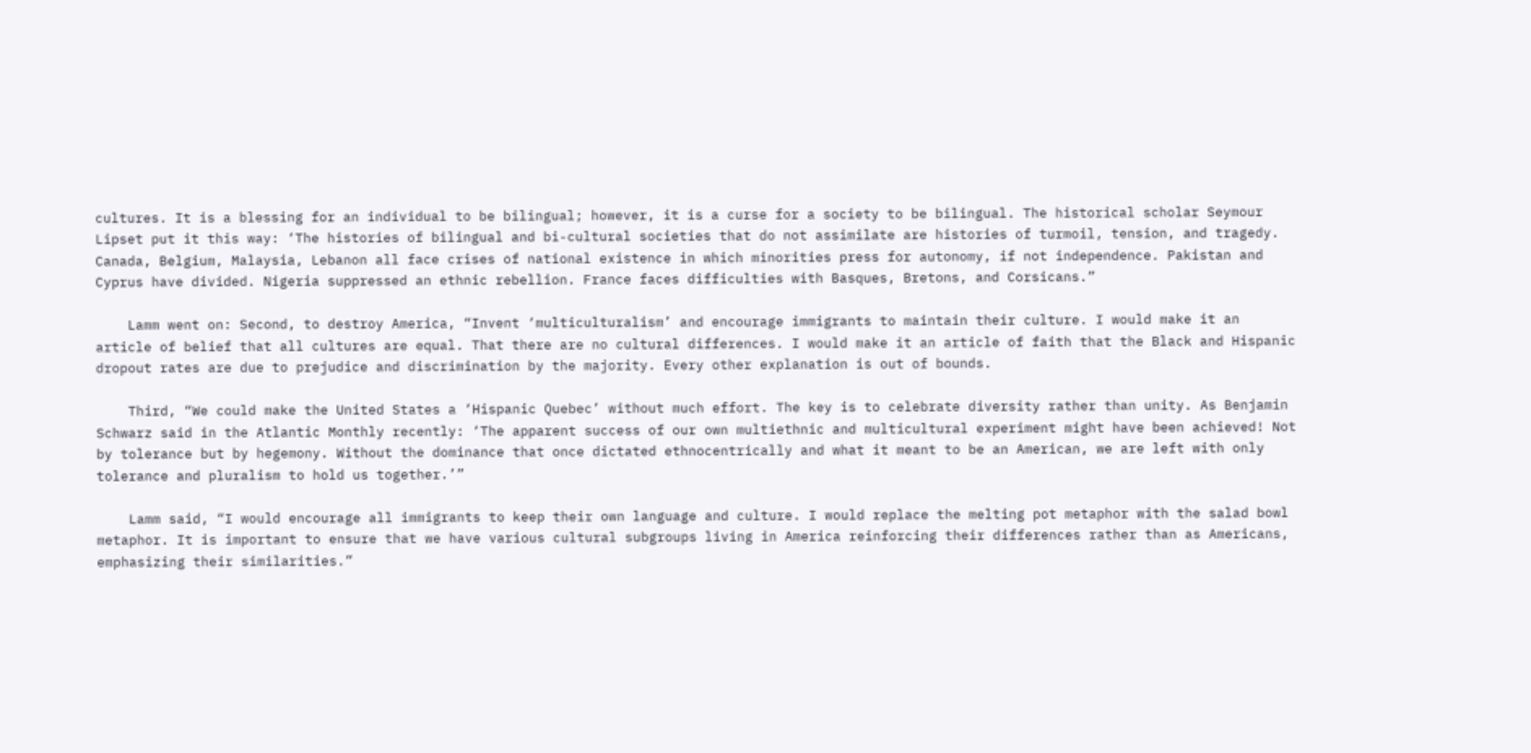cultures. It is a blessing for an individual to be bilingual; however, it is a curse for a society to be bilingual. The historical scholar Seymour Lipset put it this way: ‘The histories of bilingual and bi-cultural societies that do not assimilate are histories of turmoil, tension, and tragedy. Canada, Belgium, Malaysia, Lebanon all face crises of national existence in which minorities press for autonomy, if not independence. Pakistan and Cyprus have divided. Nigeria suppressed an ethnic rebellion. France faces difficulties with Basques, Bretons, and Corsicans.”

    Lamm went on: Second, to destroy America, “Invent ‘multiculturalism’ and encourage immigrants to maintain their culture. I would make it an article of belief that all cultures are equal. That there are no cultural differences. I would make it an article of faith that the Black and Hispanic dropout rates are due to prejudice and discrimination by the majority. Every other explanation is out of bounds.

    Third, “We could make the United States a ‘Hispanic Quebec’ without much effort. The key is to celebrate diversity rather than unity. As Benjamin Schwarz said in the Atlantic Monthly recently: ‘The apparent success of our own multiethnic and multicultural experiment might have been achieved! Not by tolerance but by hegemony. Without the dominance that once dictated ethnocentrically and what it meant to be an American, we are left with only tolerance and pluralism to hold us together.’”

    Lamm said, “I would encourage all immigrants to keep their own language and culture. I would replace the melting pot metaphor with the salad bowl metaphor. It is important to ensure that we have various cultural subgroups living in America reinforcing their differences rather than as Americans, emphasizing their similarities.”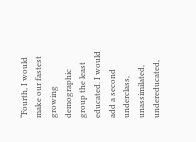“Fourth, I would make our fastest growing demographic group the least educated. I would add a second underclass, unassimilated, undereducated,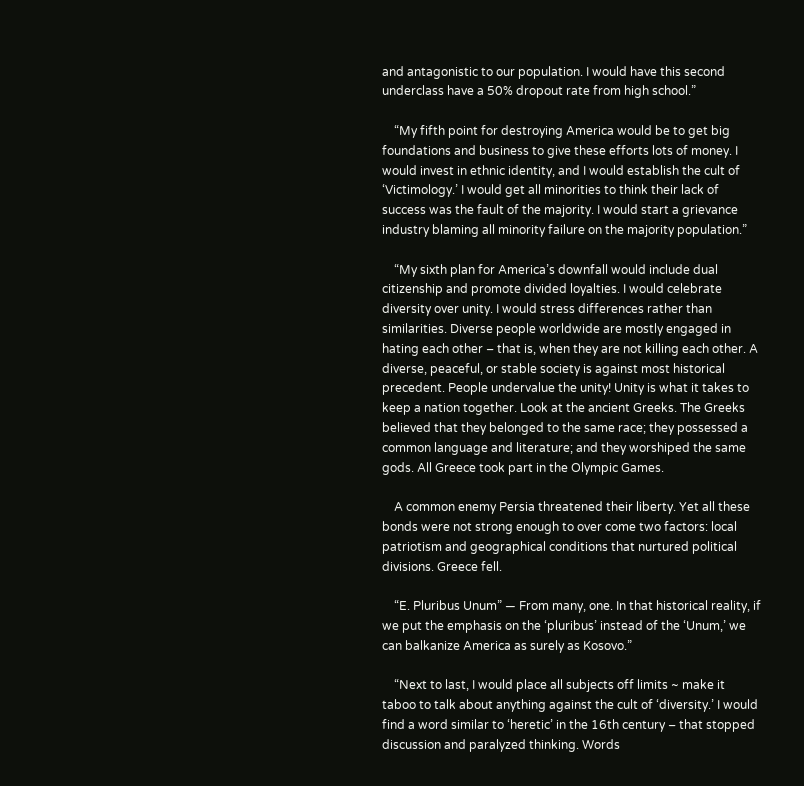and antagonistic to our population. I would have this second underclass have a 50% dropout rate from high school.”

    “My fifth point for destroying America would be to get big foundations and business to give these efforts lots of money. I would invest in ethnic identity, and I would establish the cult of ‘Victimology.’ I would get all minorities to think their lack of success was the fault of the majority. I would start a grievance industry blaming all minority failure on the majority population.”

    “My sixth plan for America’s downfall would include dual citizenship and promote divided loyalties. I would celebrate diversity over unity. I would stress differences rather than similarities. Diverse people worldwide are mostly engaged in hating each other – that is, when they are not killing each other. A diverse, peaceful, or stable society is against most historical precedent. People undervalue the unity! Unity is what it takes to keep a nation together. Look at the ancient Greeks. The Greeks believed that they belonged to the same race; they possessed a common language and literature; and they worshiped the same gods. All Greece took part in the Olympic Games.

    A common enemy Persia threatened their liberty. Yet all these bonds were not strong enough to over come two factors: local patriotism and geographical conditions that nurtured political divisions. Greece fell.

    “E. Pluribus Unum” — From many, one. In that historical reality, if we put the emphasis on the ‘pluribus’ instead of the ‘Unum,’ we can balkanize America as surely as Kosovo.”

    “Next to last, I would place all subjects off limits ~ make it taboo to talk about anything against the cult of ‘diversity.’ I would find a word similar to ‘heretic’ in the 16th century – that stopped discussion and paralyzed thinking. Words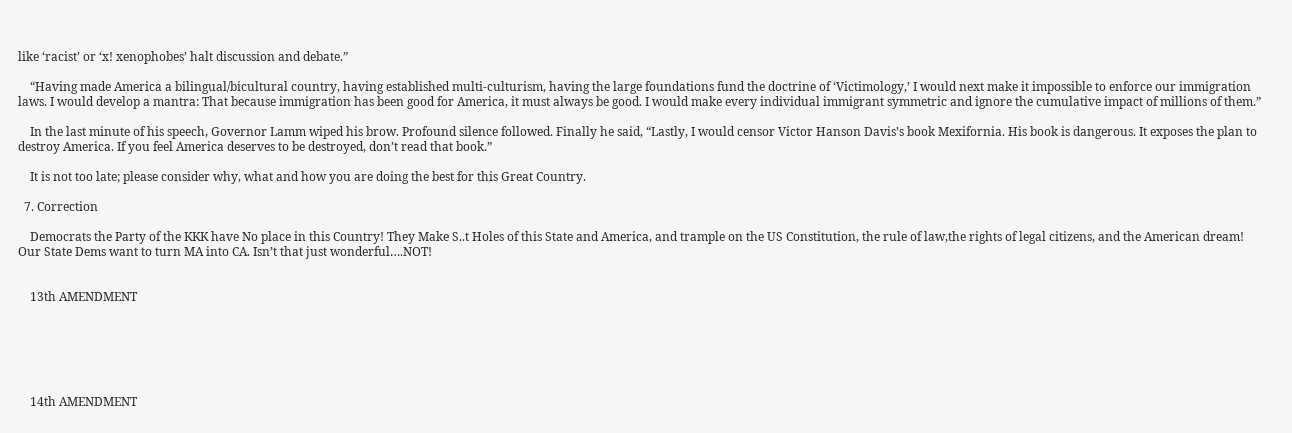like ‘racist’ or ‘x! xenophobes’ halt discussion and debate.”

    “Having made America a bilingual/bicultural country, having established multi-culturism, having the large foundations fund the doctrine of ‘Victimology,’ I would next make it impossible to enforce our immigration laws. I would develop a mantra: That because immigration has been good for America, it must always be good. I would make every individual immigrant symmetric and ignore the cumulative impact of millions of them.”

    In the last minute of his speech, Governor Lamm wiped his brow. Profound silence followed. Finally he said, “Lastly, I would censor Victor Hanson Davis’s book Mexifornia. His book is dangerous. It exposes the plan to destroy America. If you feel America deserves to be destroyed, don’t read that book.”

    It is not too late; please consider why, what and how you are doing the best for this Great Country.

  7. Correction

    Democrats the Party of the KKK have No place in this Country! They Make S..t Holes of this State and America, and trample on the US Constitution, the rule of law,the rights of legal citizens, and the American dream! Our State Dems want to turn MA into CA. Isn’t that just wonderful….NOT!


    13th AMENDMENT






    14th AMENDMENT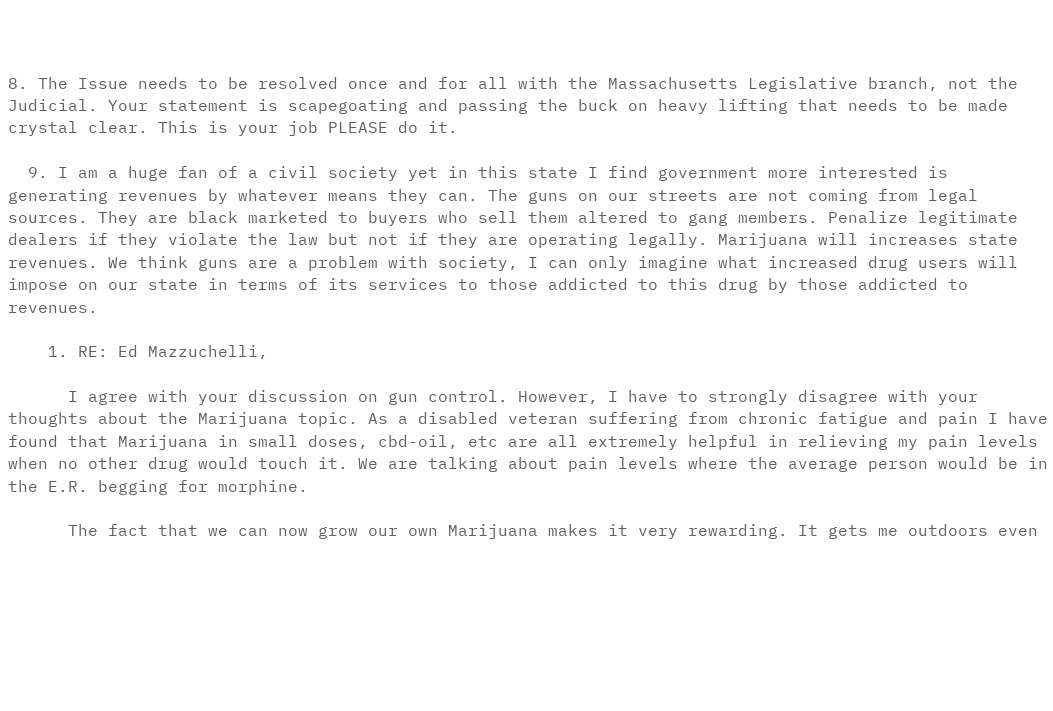8. The Issue needs to be resolved once and for all with the Massachusetts Legislative branch, not the Judicial. Your statement is scapegoating and passing the buck on heavy lifting that needs to be made crystal clear. This is your job PLEASE do it.

  9. I am a huge fan of a civil society yet in this state I find government more interested is generating revenues by whatever means they can. The guns on our streets are not coming from legal sources. They are black marketed to buyers who sell them altered to gang members. Penalize legitimate dealers if they violate the law but not if they are operating legally. Marijuana will increases state revenues. We think guns are a problem with society, I can only imagine what increased drug users will impose on our state in terms of its services to those addicted to this drug by those addicted to revenues.

    1. RE: Ed Mazzuchelli,

      I agree with your discussion on gun control. However, I have to strongly disagree with your thoughts about the Marijuana topic. As a disabled veteran suffering from chronic fatigue and pain I have found that Marijuana in small doses, cbd-oil, etc are all extremely helpful in relieving my pain levels when no other drug would touch it. We are talking about pain levels where the average person would be in the E.R. begging for morphine.

      The fact that we can now grow our own Marijuana makes it very rewarding. It gets me outdoors even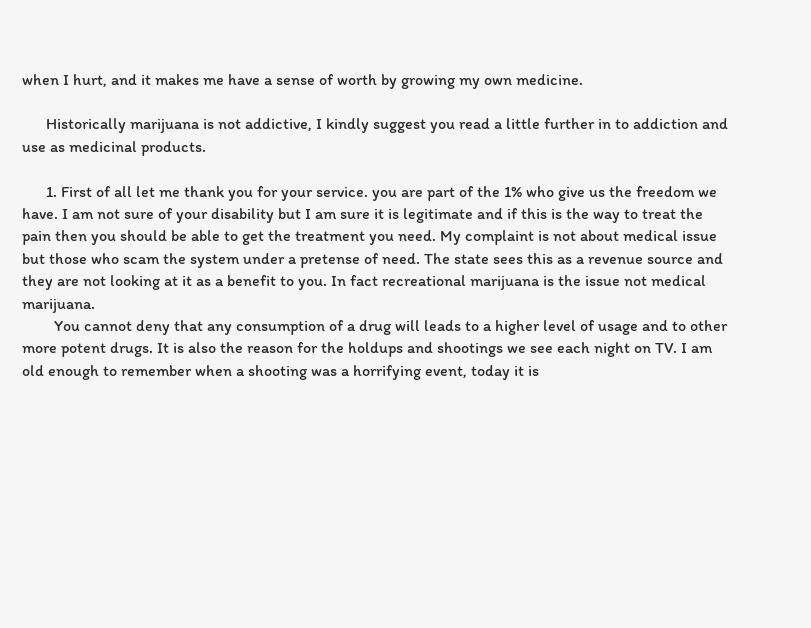when I hurt, and it makes me have a sense of worth by growing my own medicine.

      Historically marijuana is not addictive, I kindly suggest you read a little further in to addiction and use as medicinal products.

      1. First of all let me thank you for your service. you are part of the 1% who give us the freedom we have. I am not sure of your disability but I am sure it is legitimate and if this is the way to treat the pain then you should be able to get the treatment you need. My complaint is not about medical issue but those who scam the system under a pretense of need. The state sees this as a revenue source and they are not looking at it as a benefit to you. In fact recreational marijuana is the issue not medical marijuana.
        You cannot deny that any consumption of a drug will leads to a higher level of usage and to other more potent drugs. It is also the reason for the holdups and shootings we see each night on TV. I am old enough to remember when a shooting was a horrifying event, today it is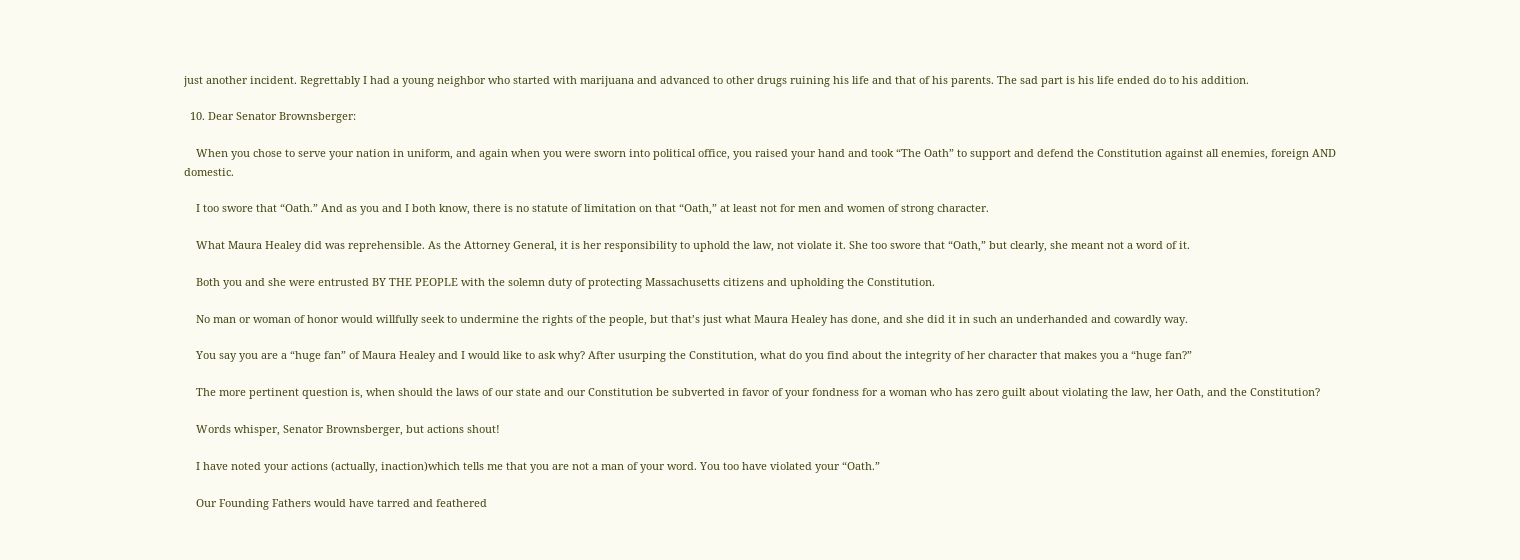just another incident. Regrettably I had a young neighbor who started with marijuana and advanced to other drugs ruining his life and that of his parents. The sad part is his life ended do to his addition.

  10. Dear Senator Brownsberger:

    When you chose to serve your nation in uniform, and again when you were sworn into political office, you raised your hand and took “The Oath” to support and defend the Constitution against all enemies, foreign AND domestic.

    I too swore that “Oath.” And as you and I both know, there is no statute of limitation on that “Oath,” at least not for men and women of strong character.

    What Maura Healey did was reprehensible. As the Attorney General, it is her responsibility to uphold the law, not violate it. She too swore that “Oath,” but clearly, she meant not a word of it.

    Both you and she were entrusted BY THE PEOPLE with the solemn duty of protecting Massachusetts citizens and upholding the Constitution.

    No man or woman of honor would willfully seek to undermine the rights of the people, but that’s just what Maura Healey has done, and she did it in such an underhanded and cowardly way.

    You say you are a “huge fan” of Maura Healey and I would like to ask why? After usurping the Constitution, what do you find about the integrity of her character that makes you a “huge fan?”

    The more pertinent question is, when should the laws of our state and our Constitution be subverted in favor of your fondness for a woman who has zero guilt about violating the law, her Oath, and the Constitution?

    Words whisper, Senator Brownsberger, but actions shout!

    I have noted your actions (actually, inaction)which tells me that you are not a man of your word. You too have violated your “Oath.”

    Our Founding Fathers would have tarred and feathered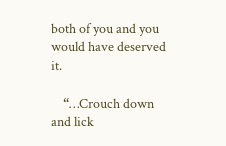both of you and you would have deserved it.

    “…Crouch down and lick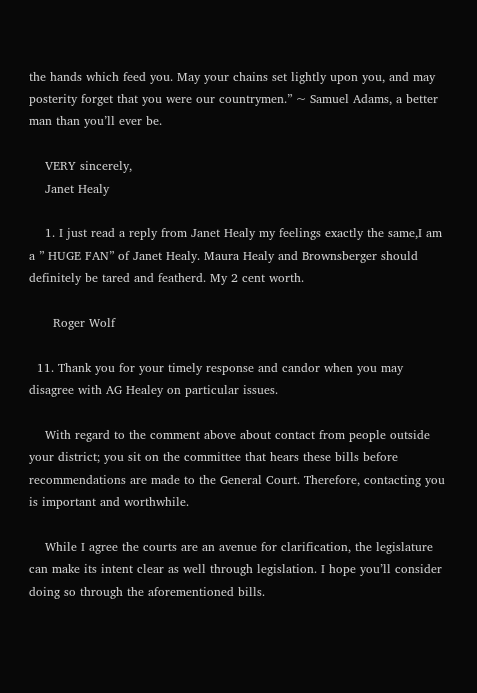the hands which feed you. May your chains set lightly upon you, and may posterity forget that you were our countrymen.” ~ Samuel Adams, a better man than you’ll ever be.

    VERY sincerely,
    Janet Healy

    1. I just read a reply from Janet Healy my feelings exactly the same,I am a ” HUGE FAN” of Janet Healy. Maura Healy and Brownsberger should definitely be tared and featherd. My 2 cent worth.

      Roger Wolf

  11. Thank you for your timely response and candor when you may disagree with AG Healey on particular issues.

    With regard to the comment above about contact from people outside your district; you sit on the committee that hears these bills before recommendations are made to the General Court. Therefore, contacting you is important and worthwhile.

    While I agree the courts are an avenue for clarification, the legislature can make its intent clear as well through legislation. I hope you’ll consider doing so through the aforementioned bills.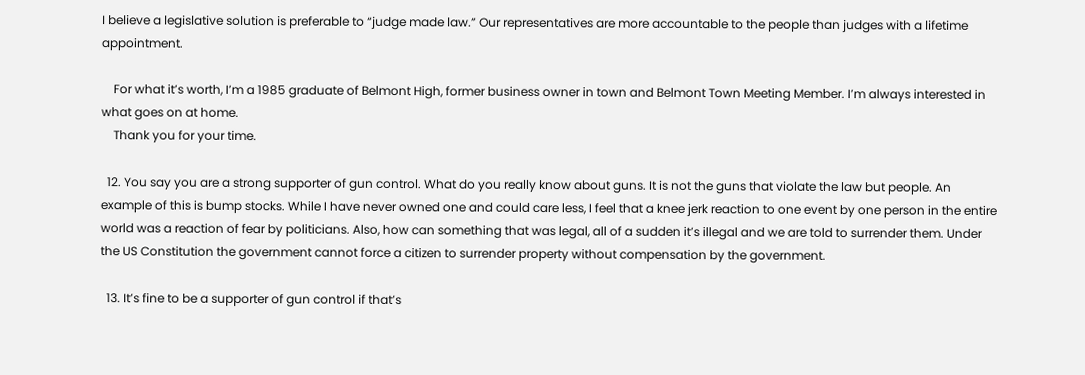I believe a legislative solution is preferable to “judge made law.” Our representatives are more accountable to the people than judges with a lifetime appointment.

    For what it’s worth, I’m a 1985 graduate of Belmont High, former business owner in town and Belmont Town Meeting Member. I’m always interested in what goes on at home.
    Thank you for your time.

  12. You say you are a strong supporter of gun control. What do you really know about guns. It is not the guns that violate the law but people. An example of this is bump stocks. While I have never owned one and could care less, I feel that a knee jerk reaction to one event by one person in the entire world was a reaction of fear by politicians. Also, how can something that was legal, all of a sudden it’s illegal and we are told to surrender them. Under the US Constitution the government cannot force a citizen to surrender property without compensation by the government.

  13. It’s fine to be a supporter of gun control if that’s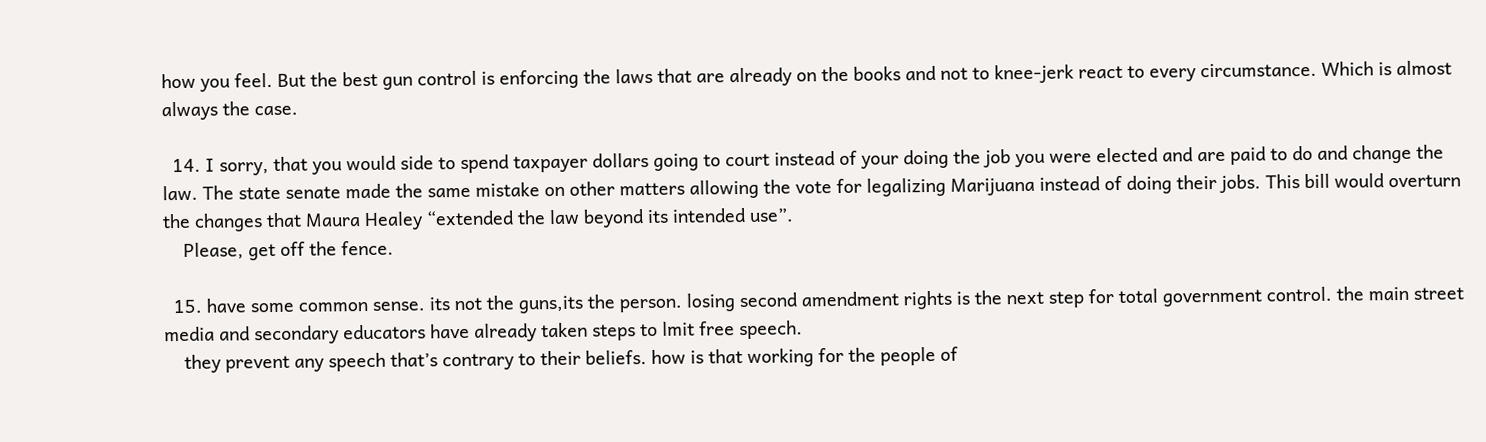how you feel. But the best gun control is enforcing the laws that are already on the books and not to knee-jerk react to every circumstance. Which is almost always the case.

  14. I sorry, that you would side to spend taxpayer dollars going to court instead of your doing the job you were elected and are paid to do and change the law. The state senate made the same mistake on other matters allowing the vote for legalizing Marijuana instead of doing their jobs. This bill would overturn the changes that Maura Healey “extended the law beyond its intended use”.
    Please, get off the fence.

  15. have some common sense. its not the guns,its the person. losing second amendment rights is the next step for total government control. the main street media and secondary educators have already taken steps to lmit free speech.
    they prevent any speech that’s contrary to their beliefs. how is that working for the people of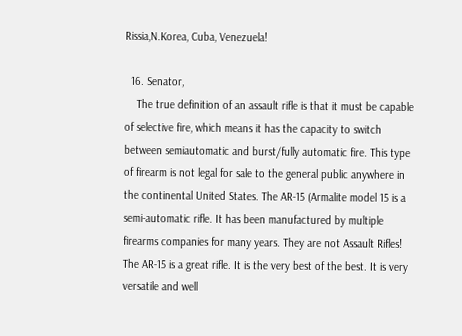Rissia,N.Korea, Cuba, Venezuela!

  16. Senator,
    The true definition of an assault rifle is that it must be capable of selective fire, which means it has the capacity to switch between semiautomatic and burst/fully automatic fire. This type of firearm is not legal for sale to the general public anywhere in the continental United States. The AR-15 (Armalite model 15 is a semi-automatic rifle. It has been manufactured by multiple firearms companies for many years. They are not Assault Rifles! The AR-15 is a great rifle. It is the very best of the best. It is very versatile and well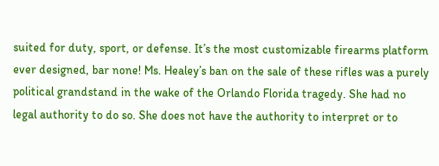suited for duty, sport, or defense. It’s the most customizable firearms platform ever designed, bar none! Ms. Healey’s ban on the sale of these rifles was a purely political grandstand in the wake of the Orlando Florida tragedy. She had no legal authority to do so. She does not have the authority to interpret or to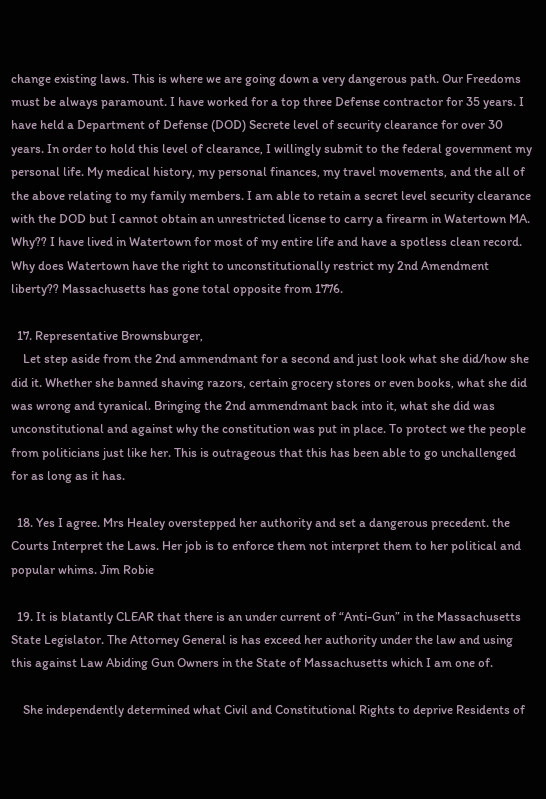change existing laws. This is where we are going down a very dangerous path. Our Freedoms must be always paramount. I have worked for a top three Defense contractor for 35 years. I have held a Department of Defense (DOD) Secrete level of security clearance for over 30 years. In order to hold this level of clearance, I willingly submit to the federal government my personal life. My medical history, my personal finances, my travel movements, and the all of the above relating to my family members. I am able to retain a secret level security clearance with the DOD but I cannot obtain an unrestricted license to carry a firearm in Watertown MA. Why?? I have lived in Watertown for most of my entire life and have a spotless clean record. Why does Watertown have the right to unconstitutionally restrict my 2nd Amendment liberty?? Massachusetts has gone total opposite from 1776.

  17. Representative Brownsburger,
    Let step aside from the 2nd ammendmant for a second and just look what she did/how she did it. Whether she banned shaving razors, certain grocery stores or even books, what she did was wrong and tyranical. Bringing the 2nd ammendmant back into it, what she did was unconstitutional and against why the constitution was put in place. To protect we the people from politicians just like her. This is outrageous that this has been able to go unchallenged for as long as it has.

  18. Yes I agree. Mrs Healey overstepped her authority and set a dangerous precedent. the Courts Interpret the Laws. Her job is to enforce them not interpret them to her political and popular whims. Jim Robie

  19. It is blatantly CLEAR that there is an under current of “Anti-Gun” in the Massachusetts State Legislator. The Attorney General is has exceed her authority under the law and using this against Law Abiding Gun Owners in the State of Massachusetts which I am one of.

    She independently determined what Civil and Constitutional Rights to deprive Residents of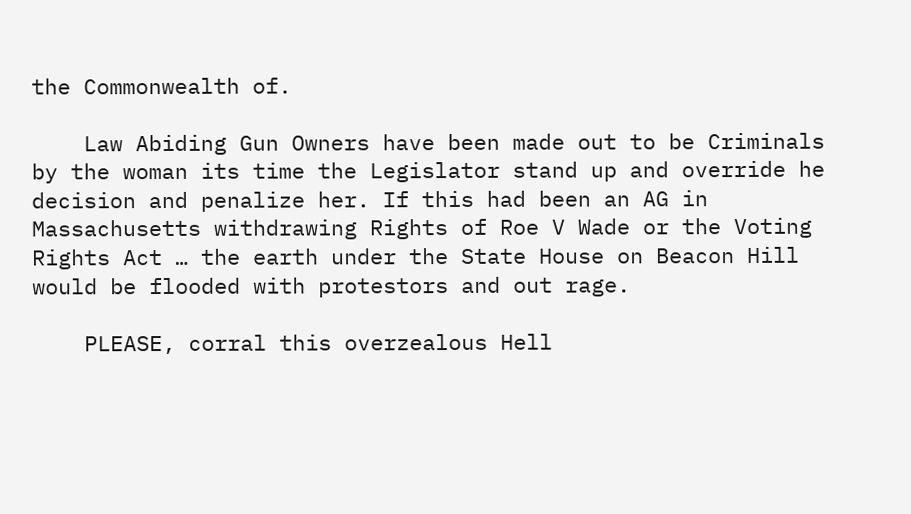the Commonwealth of.

    Law Abiding Gun Owners have been made out to be Criminals by the woman its time the Legislator stand up and override he decision and penalize her. If this had been an AG in Massachusetts withdrawing Rights of Roe V Wade or the Voting Rights Act … the earth under the State House on Beacon Hill would be flooded with protestors and out rage.

    PLEASE, corral this overzealous Hell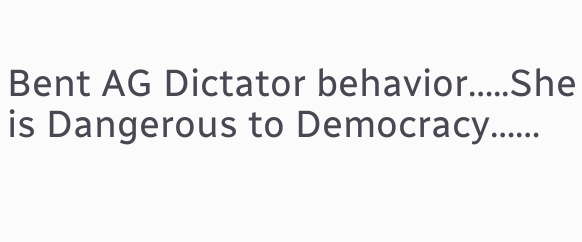Bent AG Dictator behavior…..She is Dangerous to Democracy……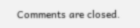Comments are closed.